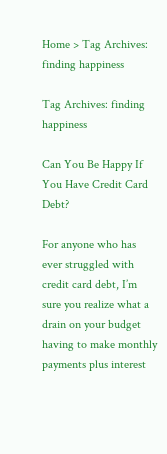Home > Tag Archives: finding happiness

Tag Archives: finding happiness

Can You Be Happy If You Have Credit Card Debt?

For anyone who has ever struggled with credit card debt, I’m sure you realize what a drain on your budget having to make monthly payments plus interest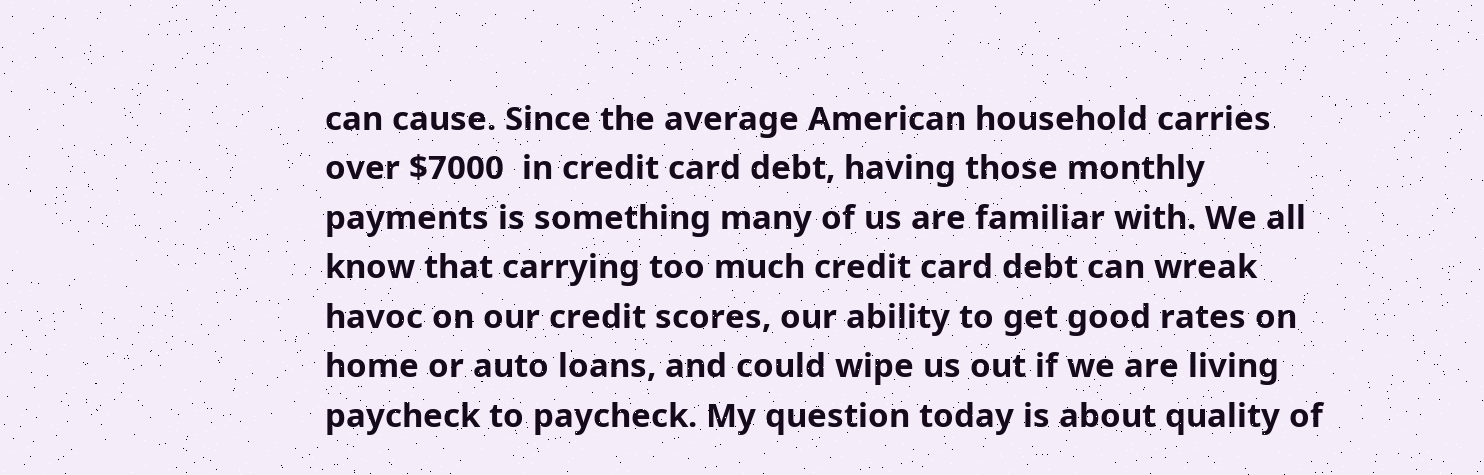can cause. Since the average American household carries over $7000  in credit card debt, having those monthly payments is something many of us are familiar with. We all know that carrying too much credit card debt can wreak havoc on our credit scores, our ability to get good rates on home or auto loans, and could wipe us out if we are living paycheck to paycheck. My question today is about quality of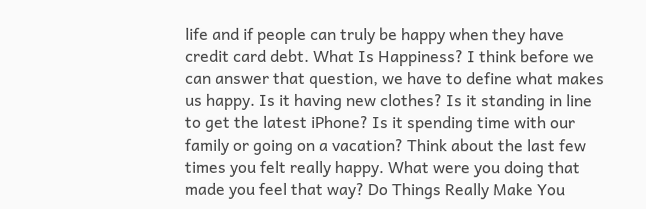life and if people can truly be happy when they have credit card debt. What Is Happiness? I think before we can answer that question, we have to define what makes us happy. Is it having new clothes? Is it standing in line to get the latest iPhone? Is it spending time with our family or going on a vacation? Think about the last few times you felt really happy. What were you doing that made you feel that way? Do Things Really Make You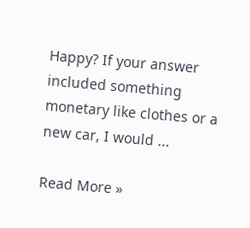Happy? If your answer included something monetary like clothes or a new car, I would ...

Read More »